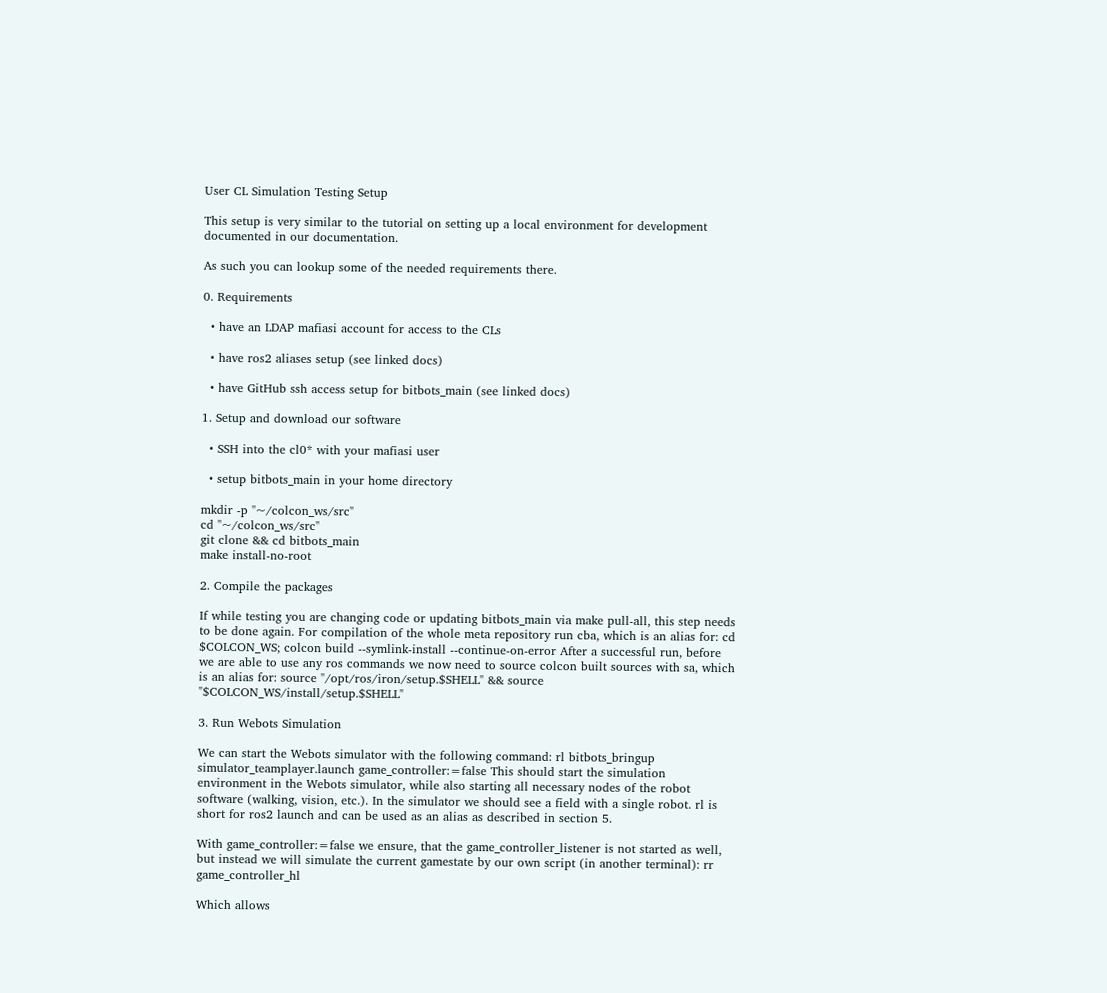User CL Simulation Testing Setup

This setup is very similar to the tutorial on setting up a local environment for development documented in our documentation.

As such you can lookup some of the needed requirements there.

0. Requirements

  • have an LDAP mafiasi account for access to the CLs

  • have ros2 aliases setup (see linked docs)

  • have GitHub ssh access setup for bitbots_main (see linked docs)

1. Setup and download our software

  • SSH into the cl0* with your mafiasi user

  • setup bitbots_main in your home directory

mkdir -p "~/colcon_ws/src"
cd "~/colcon_ws/src"
git clone && cd bitbots_main
make install-no-root

2. Compile the packages

If while testing you are changing code or updating bitbots_main via make pull-all, this step needs to be done again. For compilation of the whole meta repository run cba, which is an alias for: cd $COLCON_WS; colcon build --symlink-install --continue-on-error After a successful run, before we are able to use any ros commands we now need to source colcon built sources with sa, which is an alias for: source "/opt/ros/iron/setup.$SHELL" && source "$COLCON_WS/install/setup.$SHELL"

3. Run Webots Simulation

We can start the Webots simulator with the following command: rl bitbots_bringup simulator_teamplayer.launch game_controller:=false This should start the simulation environment in the Webots simulator, while also starting all necessary nodes of the robot software (walking, vision, etc.). In the simulator we should see a field with a single robot. rl is short for ros2 launch and can be used as an alias as described in section 5.

With game_controller:=false we ensure, that the game_controller_listener is not started as well, but instead we will simulate the current gamestate by our own script (in another terminal): rr game_controller_hl

Which allows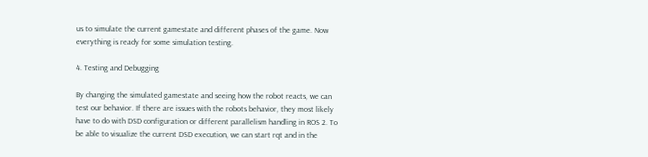us to simulate the current gamestate and different phases of the game. Now everything is ready for some simulation testing.

4. Testing and Debugging

By changing the simulated gamestate and seeing how the robot reacts, we can test our behavior. If there are issues with the robots behavior, they most likely have to do with DSD configuration or different parallelism handling in ROS 2. To be able to visualize the current DSD execution, we can start rqt and in the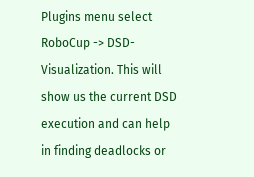Plugins menu select RoboCup -> DSD-Visualization. This will show us the current DSD execution and can help in finding deadlocks or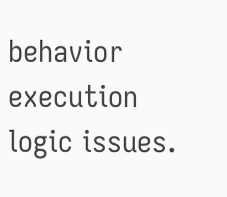behavior execution logic issues.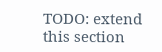TODO: extend this section